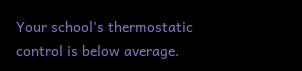Your school's thermostatic control is below average.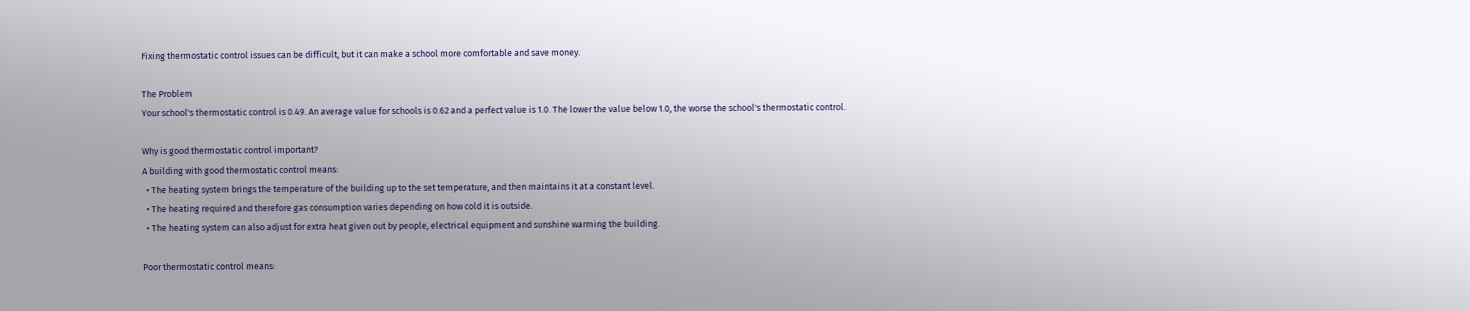Fixing thermostatic control issues can be difficult, but it can make a school more comfortable and save money.

The Problem
Your school's thermostatic control is 0.49. An average value for schools is 0.62 and a perfect value is 1.0. The lower the value below 1.0, the worse the school's thermostatic control.

Why is good thermostatic control important?
A building with good thermostatic control means:
  • The heating system brings the temperature of the building up to the set temperature, and then maintains it at a constant level.
  • The heating required and therefore gas consumption varies depending on how cold it is outside.
  • The heating system can also adjust for extra heat given out by people, electrical equipment and sunshine warming the building.

Poor thermostatic control means: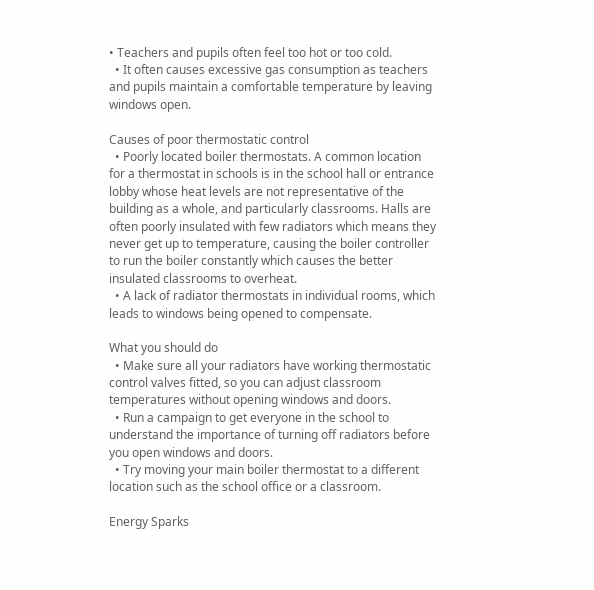• Teachers and pupils often feel too hot or too cold.
  • It often causes excessive gas consumption as teachers and pupils maintain a comfortable temperature by leaving windows open.

Causes of poor thermostatic control
  • Poorly located boiler thermostats. A common location for a thermostat in schools is in the school hall or entrance lobby whose heat levels are not representative of the building as a whole, and particularly classrooms. Halls are often poorly insulated with few radiators which means they never get up to temperature, causing the boiler controller to run the boiler constantly which causes the better insulated classrooms to overheat.
  • A lack of radiator thermostats in individual rooms, which leads to windows being opened to compensate.

What you should do
  • Make sure all your radiators have working thermostatic control valves fitted, so you can adjust classroom temperatures without opening windows and doors.
  • Run a campaign to get everyone in the school to understand the importance of turning off radiators before you open windows and doors.
  • Try moving your main boiler thermostat to a different location such as the school office or a classroom.

Energy Sparks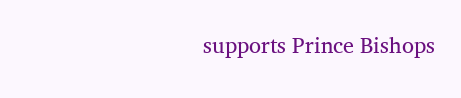supports Prince Bishops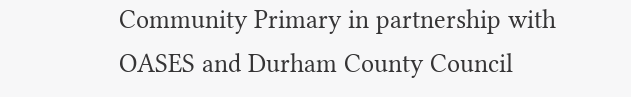Community Primary in partnership with OASES and Durham County Council